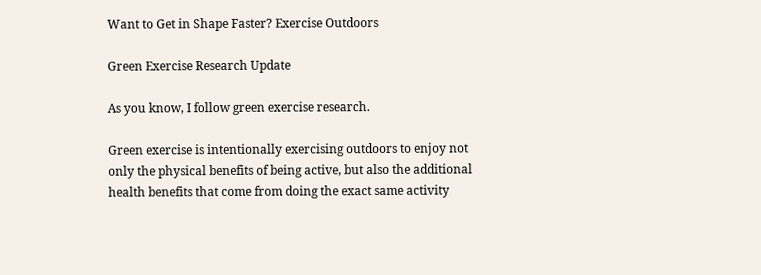Want to Get in Shape Faster? Exercise Outdoors

Green Exercise Research Update

As you know, I follow green exercise research.

Green exercise is intentionally exercising outdoors to enjoy not only the physical benefits of being active, but also the additional health benefits that come from doing the exact same activity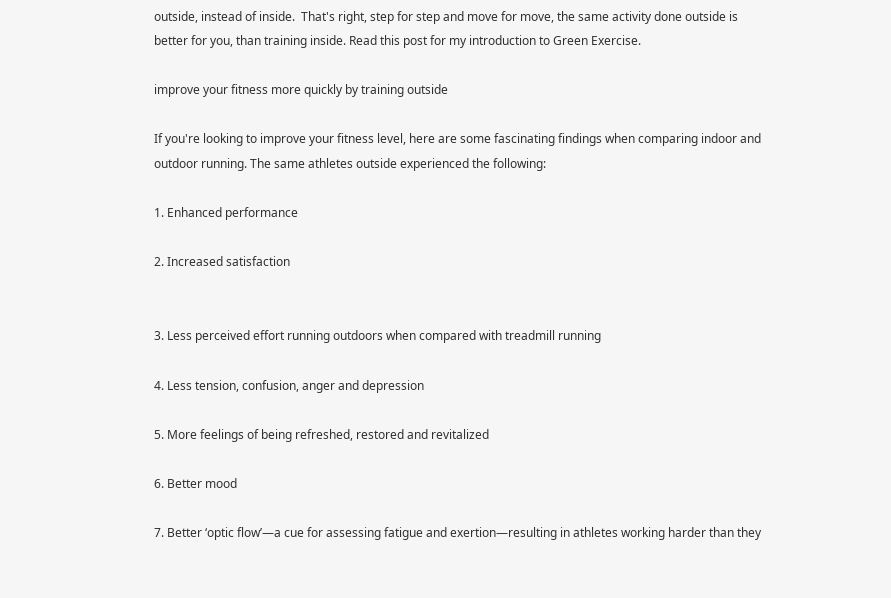outside, instead of inside.  That's right, step for step and move for move, the same activity done outside is better for you, than training inside. Read this post for my introduction to Green Exercise.

improve your fitness more quickly by training outside

If you're looking to improve your fitness level, here are some fascinating findings when comparing indoor and outdoor running. The same athletes outside experienced the following:

1. Enhanced performance

2. Increased satisfaction


3. Less perceived effort running outdoors when compared with treadmill running

4. Less tension, confusion, anger and depression

5. More feelings of being refreshed, restored and revitalized

6. Better mood

7. Better ‘optic flow’—a cue for assessing fatigue and exertion—resulting in athletes working harder than they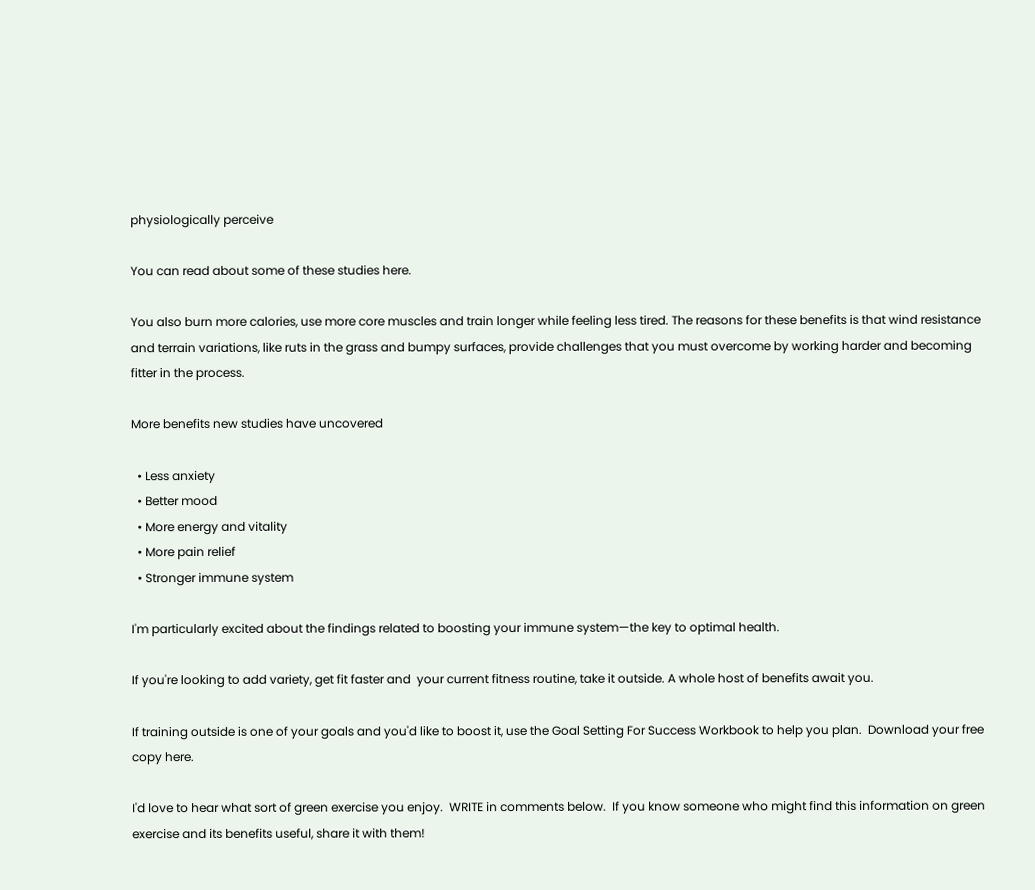physiologically perceive

You can read about some of these studies here.

You also burn more calories, use more core muscles and train longer while feeling less tired. The reasons for these benefits is that wind resistance and terrain variations, like ruts in the grass and bumpy surfaces, provide challenges that you must overcome by working harder and becoming fitter in the process.

More benefits new studies have uncovered

  • Less anxiety
  • Better mood
  • More energy and vitality
  • More pain relief
  • Stronger immune system

I'm particularly excited about the findings related to boosting your immune system—the key to optimal health.

If you're looking to add variety, get fit faster and  your current fitness routine, take it outside. A whole host of benefits await you.

If training outside is one of your goals and you'd like to boost it, use the Goal Setting For Success Workbook to help you plan.  Download your free copy here.

I'd love to hear what sort of green exercise you enjoy.  WRITE in comments below.  If you know someone who might find this information on green exercise and its benefits useful, share it with them!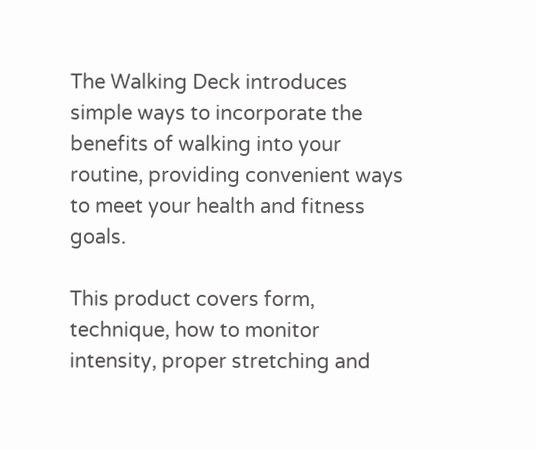The Walking Deck introduces simple ways to incorporate the benefits of walking into your routine, providing convenient ways to meet your health and fitness goals.

This product covers form, technique, how to monitor intensity, proper stretching and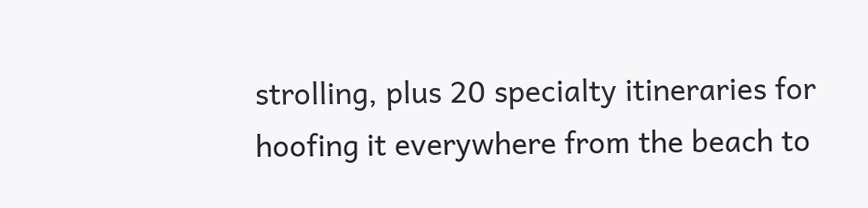strolling, plus 20 specialty itineraries for hoofing it everywhere from the beach to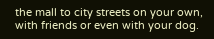the mall to city streets on your own, with friends or even with your dog.